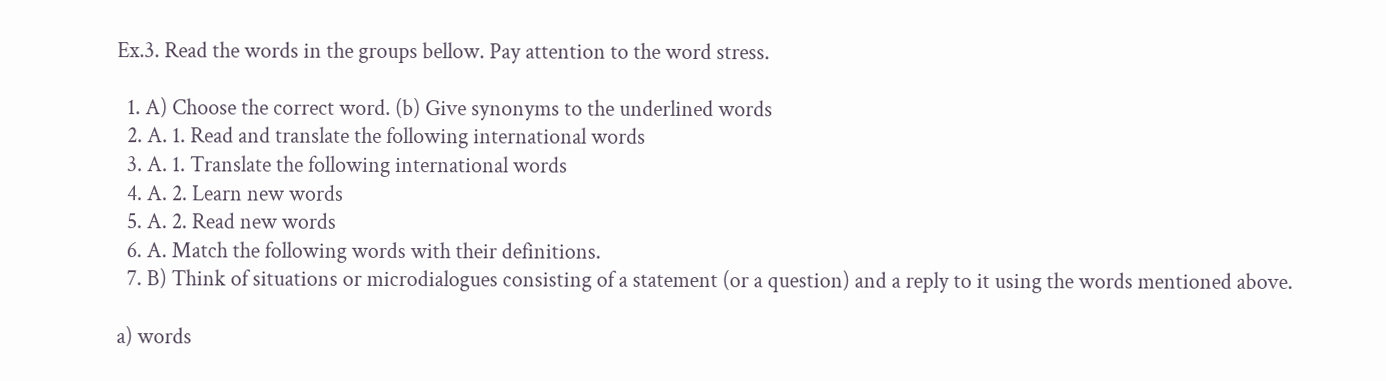Ex.3. Read the words in the groups bellow. Pay attention to the word stress.

  1. A) Choose the correct word. (b) Give synonyms to the underlined words
  2. A. 1. Read and translate the following international words
  3. A. 1. Translate the following international words
  4. A. 2. Learn new words
  5. A. 2. Read new words
  6. A. Match the following words with their definitions.
  7. B) Think of situations or microdialogues consisting of a statement (or a question) and a reply to it using the words mentioned above.

a) words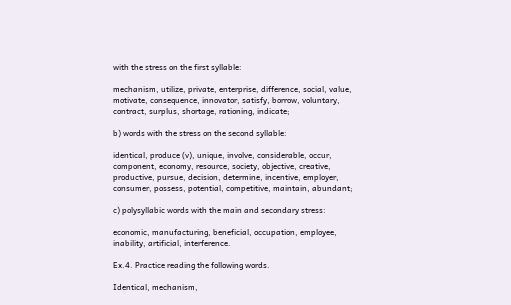with the stress on the first syllable:

mechanism, utilize, private, enterprise, difference, social, value, motivate, consequence, innovator, satisfy, borrow, voluntary, contract, surplus, shortage, rationing, indicate;

b) words with the stress on the second syllable:

identical, produce (v), unique, involve, considerable, occur, component, economy, resource, society, objective, creative, productive, pursue, decision, determine, incentive, employer, consumer, possess, potential, competitive, maintain, abundant;

c) polysyllabic words with the main and secondary stress:

economic, manufacturing, beneficial, occupation, employee, inability, artificial, interference.

Ex.4. Practice reading the following words.

Identical, mechanism,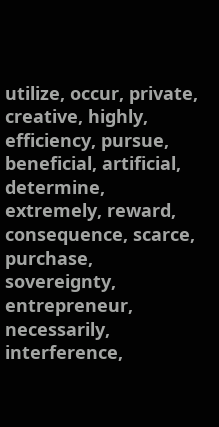utilize, occur, private, creative, highly, efficiency, pursue, beneficial, artificial, determine, extremely, reward, consequence, scarce, purchase, sovereignty, entrepreneur, necessarily, interference,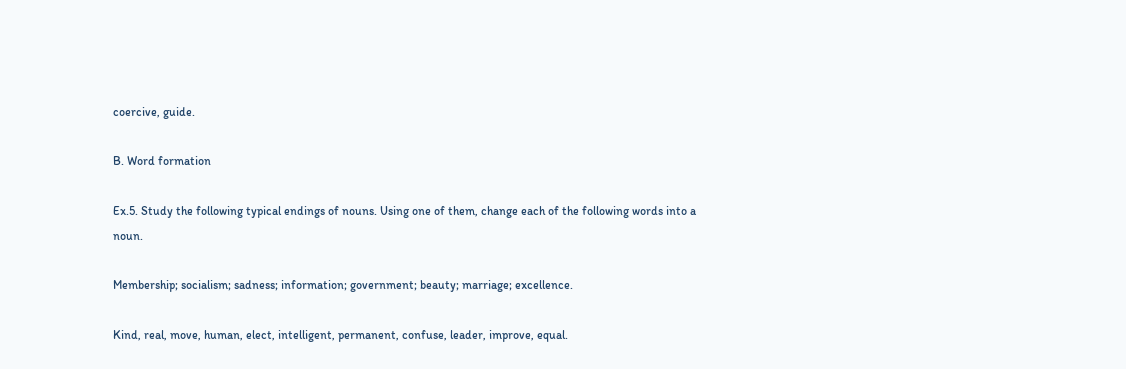coercive, guide.

B. Word formation

Ex.5. Study the following typical endings of nouns. Using one of them, change each of the following words into a noun.

Membership; socialism; sadness; information; government; beauty; marriage; excellence.

Kind, real, move, human, elect, intelligent, permanent, confuse, leader, improve, equal.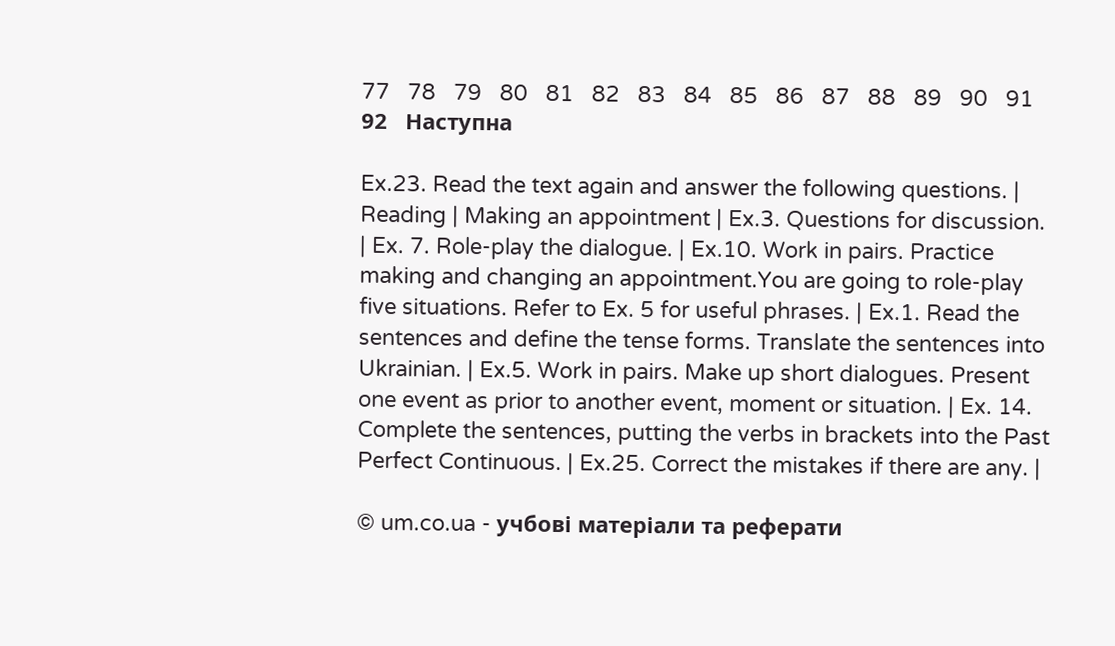77   78   79   80   81   82   83   84   85   86   87   88   89   90   91   92   Наступна

Ex.23. Read the text again and answer the following questions. | Reading | Making an appointment | Ex.3. Questions for discussion. | Ex. 7. Role-play the dialogue. | Ex.10. Work in pairs. Practice making and changing an appointment.You are going to role-play five situations. Refer to Ex. 5 for useful phrases. | Ex.1. Read the sentences and define the tense forms. Translate the sentences into Ukrainian. | Ex.5. Work in pairs. Make up short dialogues. Present one event as prior to another event, moment or situation. | Ex. 14. Complete the sentences, putting the verbs in brackets into the Past Perfect Continuous. | Ex.25. Correct the mistakes if there are any. |

© um.co.ua - учбові матеріали та реферати